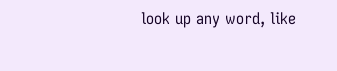look up any word, like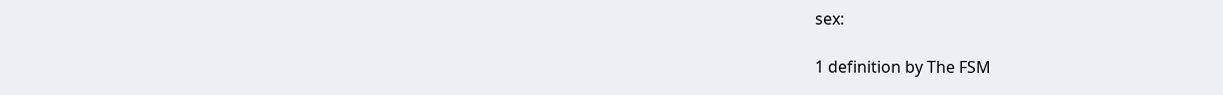sex:

1 definition by The FSM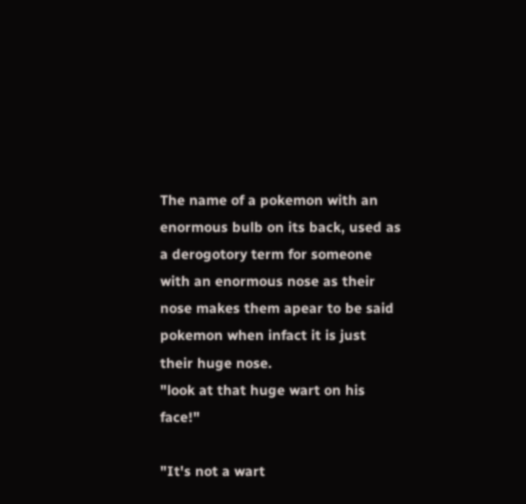The name of a pokemon with an enormous bulb on its back, used as a derogotory term for someone with an enormous nose as their nose makes them apear to be said pokemon when infact it is just their huge nose.
"look at that huge wart on his face!"

"It's not a wart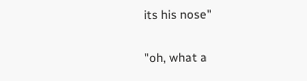its his nose"

"oh, what a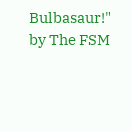Bulbasaur!"
by The FSM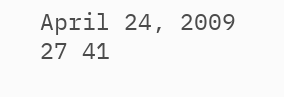April 24, 2009
27 41